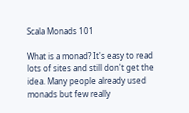Scala Monads 101

What is a monad? It's easy to read lots of sites and still don't get the idea. Many people already used monads but few really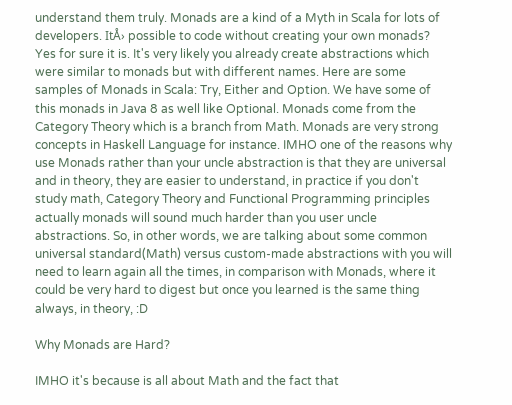understand them truly. Monads are a kind of a Myth in Scala for lots of developers. ItÅ› possible to code without creating your own monads? Yes for sure it is. It's very likely you already create abstractions which were similar to monads but with different names. Here are some samples of Monads in Scala: Try, Either and Option. We have some of this monads in Java 8 as well like Optional. Monads come from the Category Theory which is a branch from Math. Monads are very strong concepts in Haskell Language for instance. IMHO one of the reasons why use Monads rather than your uncle abstraction is that they are universal and in theory, they are easier to understand, in practice if you don't study math, Category Theory and Functional Programming principles actually monads will sound much harder than you user uncle abstractions. So, in other words, we are talking about some common universal standard(Math) versus custom-made abstractions with you will need to learn again all the times, in comparison with Monads, where it could be very hard to digest but once you learned is the same thing always, in theory, :D

Why Monads are Hard?

IMHO it's because is all about Math and the fact that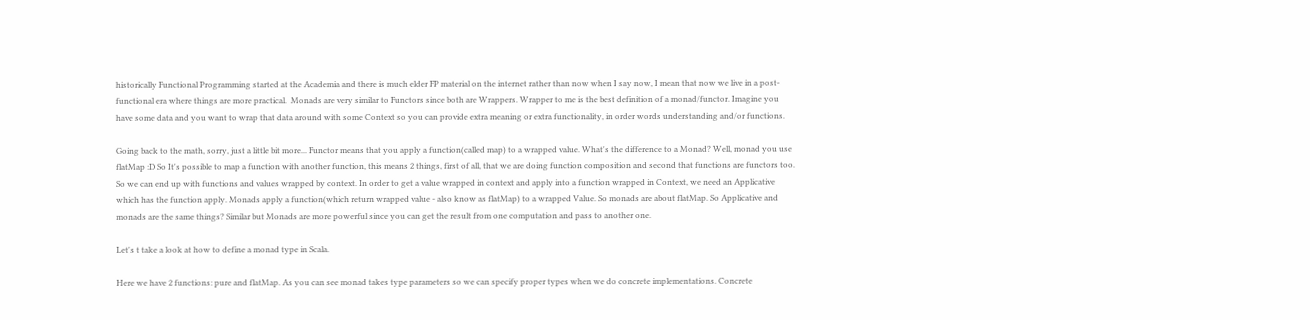historically Functional Programming started at the Academia and there is much elder FP material on the internet rather than now when I say now, I mean that now we live in a post-functional era where things are more practical.  Monads are very similar to Functors since both are Wrappers. Wrapper to me is the best definition of a monad/functor. Imagine you have some data and you want to wrap that data around with some Context so you can provide extra meaning or extra functionality, in order words understanding and/or functions.

Going back to the math, sorry, just a little bit more... Functor means that you apply a function(called map) to a wrapped value. What's the difference to a Monad? Well, monad you use flatMap :D So It's possible to map a function with another function, this means 2 things, first of all, that we are doing function composition and second that functions are functors too. So we can end up with functions and values wrapped by context. In order to get a value wrapped in context and apply into a function wrapped in Context, we need an Applicative which has the function apply. Monads apply a function(which return wrapped value - also know as flatMap) to a wrapped Value. So monads are about flatMap. So Applicative and monads are the same things? Similar but Monads are more powerful since you can get the result from one computation and pass to another one.

Let's t take a look at how to define a monad type in Scala.

Here we have 2 functions: pure and flatMap. As you can see monad takes type parameters so we can specify proper types when we do concrete implementations. Concrete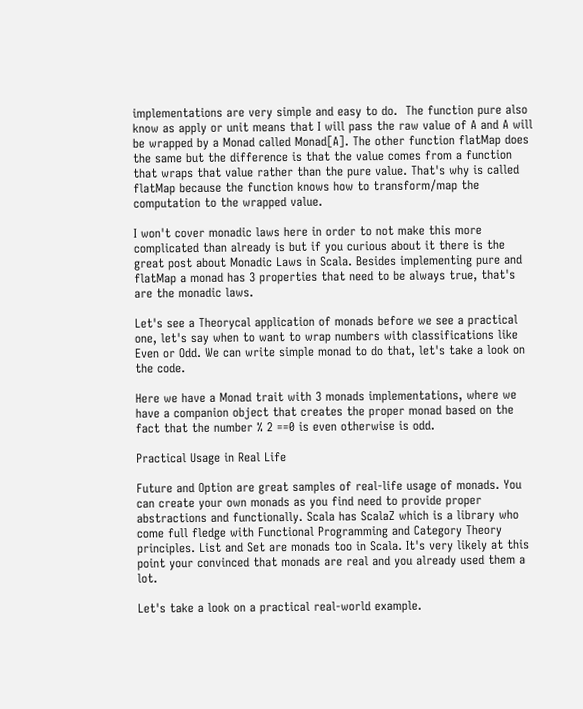implementations are very simple and easy to do.  The function pure also know as apply or unit means that I will pass the raw value of A and A will be wrapped by a Monad called Monad[A]. The other function flatMap does the same but the difference is that the value comes from a function that wraps that value rather than the pure value. That's why is called flatMap because the function knows how to transform/map the computation to the wrapped value.

I won't cover monadic laws here in order to not make this more complicated than already is but if you curious about it there is the great post about Monadic Laws in Scala. Besides implementing pure and flatMap a monad has 3 properties that need to be always true, that's are the monadic laws.

Let's see a Theorycal application of monads before we see a practical one, let's say when to want to wrap numbers with classifications like Even or Odd. We can write simple monad to do that, let's take a look on the code.

Here we have a Monad trait with 3 monads implementations, where we have a companion object that creates the proper monad based on the fact that the number % 2 ==0 is even otherwise is odd.

Practical Usage in Real Life

Future and Option are great samples of real-life usage of monads. You can create your own monads as you find need to provide proper abstractions and functionally. Scala has ScalaZ which is a library who come full fledge with Functional Programming and Category Theory principles. List and Set are monads too in Scala. It's very likely at this point your convinced that monads are real and you already used them a lot.

Let's take a look on a practical real-world example.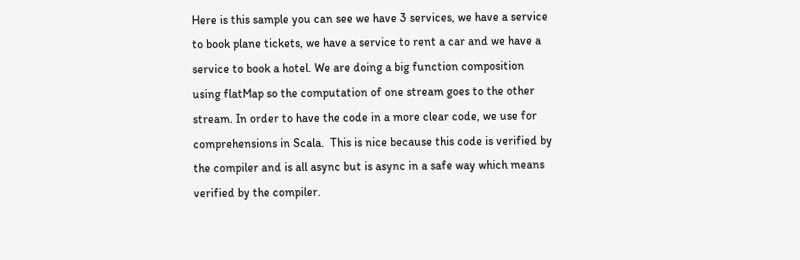Here is this sample you can see we have 3 services, we have a service to book plane tickets, we have a service to rent a car and we have a service to book a hotel. We are doing a big function composition using flatMap so the computation of one stream goes to the other stream. In order to have the code in a more clear code, we use for comprehensions in Scala.  This is nice because this code is verified by the compiler and is all async but is async in a safe way which means verified by the compiler.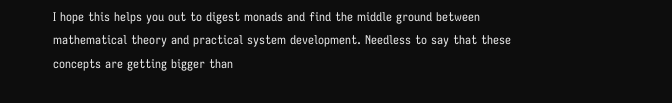I hope this helps you out to digest monads and find the middle ground between mathematical theory and practical system development. Needless to say that these concepts are getting bigger than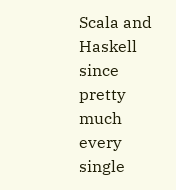Scala and Haskell since pretty much every single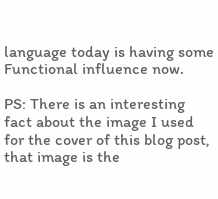language today is having some Functional influence now.

PS: There is an interesting fact about the image I used for the cover of this blog post, that image is the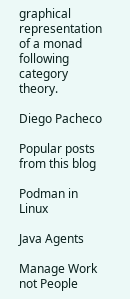graphical representation of a monad following category theory.

Diego Pacheco

Popular posts from this blog

Podman in Linux

Java Agents

Manage Work not People